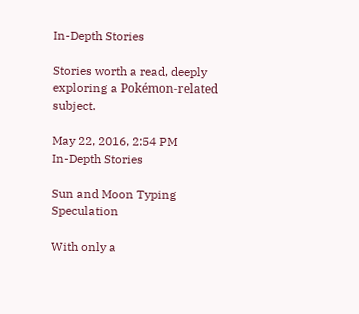In-Depth Stories

Stories worth a read, deeply exploring a Pokémon-related subject.

May 22, 2016, 2:54 PM
In-Depth Stories

Sun and Moon Typing Speculation

With only a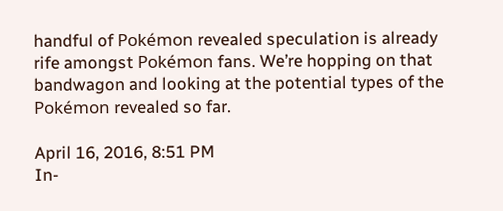handful of Pokémon revealed speculation is already rife amongst Pokémon fans. We’re hopping on that bandwagon and looking at the potential types of the Pokémon revealed so far.

April 16, 2016, 8:51 PM
In-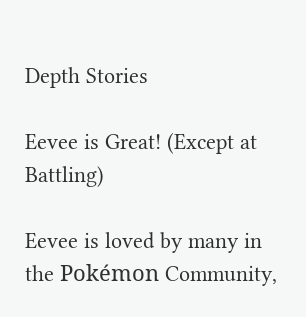Depth Stories

Eevee is Great! (Except at Battling)

Eevee is loved by many in the Pokémon Community,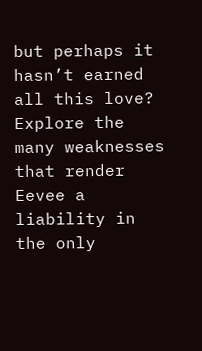but perhaps it hasn’t earned all this love? Explore the many weaknesses that render Eevee a liability in the only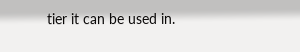tier it can be used in.